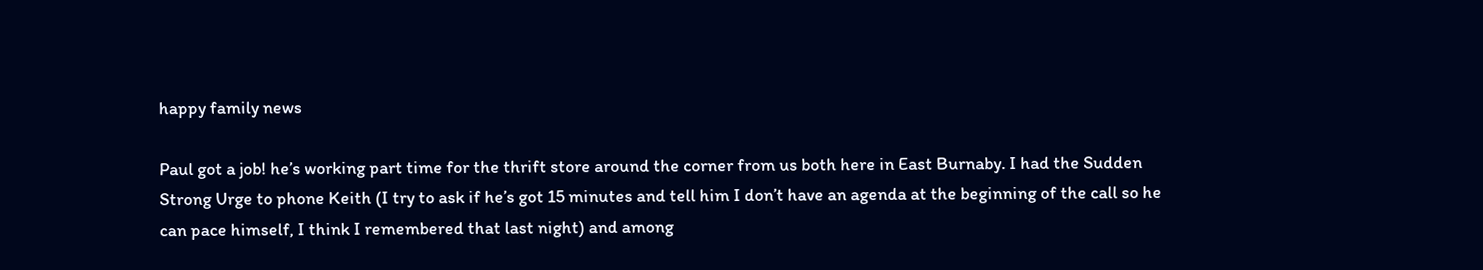happy family news

Paul got a job! he’s working part time for the thrift store around the corner from us both here in East Burnaby. I had the Sudden Strong Urge to phone Keith (I try to ask if he’s got 15 minutes and tell him I don’t have an agenda at the beginning of the call so he can pace himself, I think I remembered that last night) and among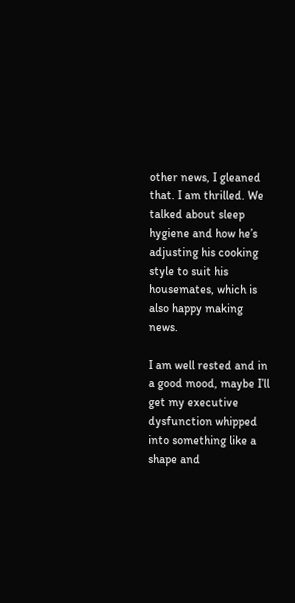other news, I gleaned that. I am thrilled. We talked about sleep hygiene and how he’s adjusting his cooking style to suit his housemates, which is also happy making news.

I am well rested and in a good mood, maybe I’ll get my executive dysfunction whipped into something like a shape and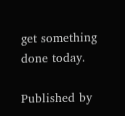get something done today.

Published by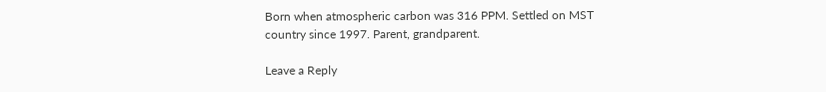Born when atmospheric carbon was 316 PPM. Settled on MST country since 1997. Parent, grandparent.

Leave a Reply